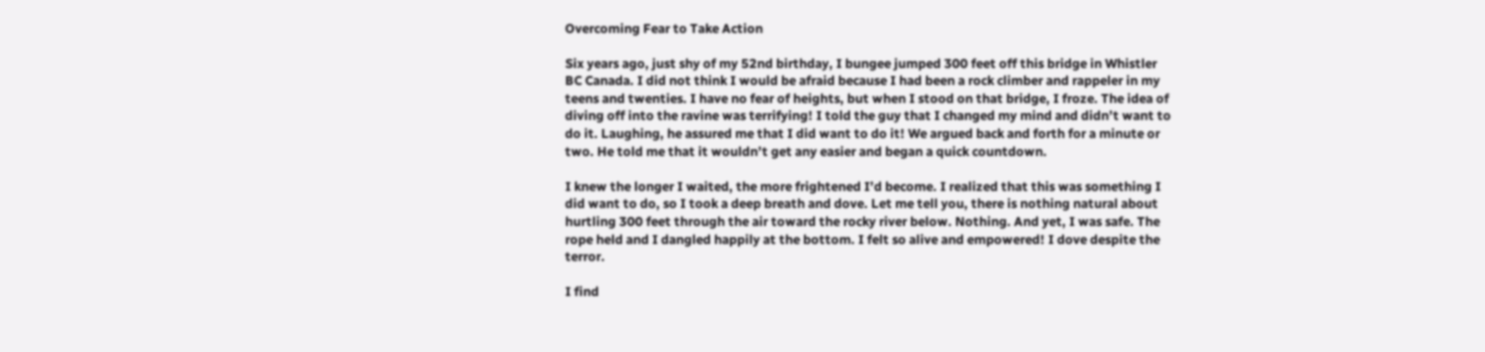Overcoming Fear to Take Action

Six years ago, just shy of my 52nd birthday, I bungee jumped 300 feet off this bridge in Whistler BC Canada. I did not think I would be afraid because I had been a rock climber and rappeler in my teens and twenties. I have no fear of heights, but when I stood on that bridge, I froze. The idea of diving off into the ravine was terrifying! I told the guy that I changed my mind and didn’t want to do it. Laughing, he assured me that I did want to do it! We argued back and forth for a minute or two. He told me that it wouldn’t get any easier and began a quick countdown.

I knew the longer I waited, the more frightened I’d become. I realized that this was something I did want to do, so I took a deep breath and dove. Let me tell you, there is nothing natural about hurtling 300 feet through the air toward the rocky river below. Nothing. And yet, I was safe. The rope held and I dangled happily at the bottom. I felt so alive and empowered! I dove despite the terror.

I find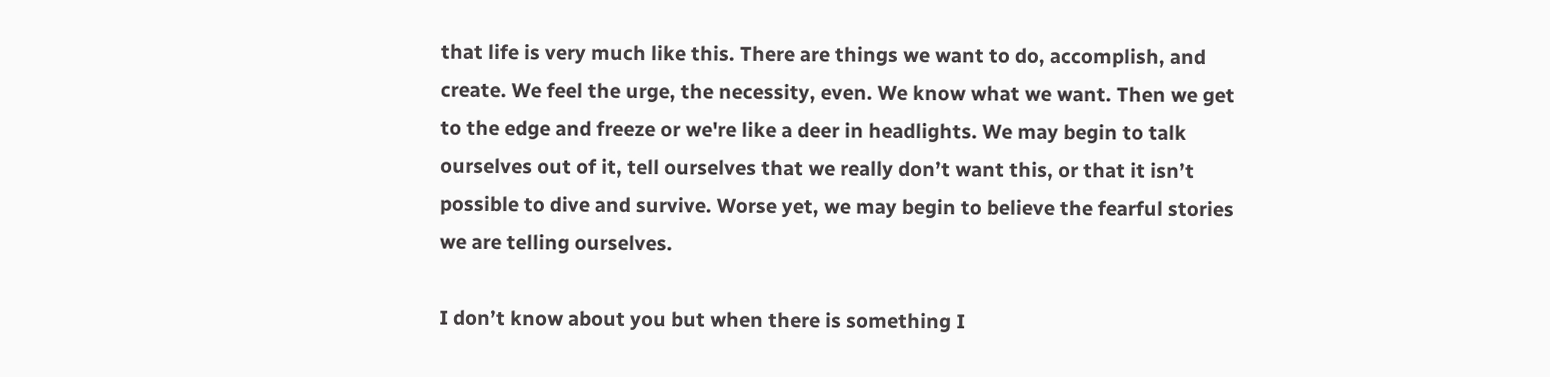that life is very much like this. There are things we want to do, accomplish, and create. We feel the urge, the necessity, even. We know what we want. Then we get to the edge and freeze or we're like a deer in headlights. We may begin to talk ourselves out of it, tell ourselves that we really don’t want this, or that it isn’t possible to dive and survive. Worse yet, we may begin to believe the fearful stories we are telling ourselves.

I don’t know about you but when there is something I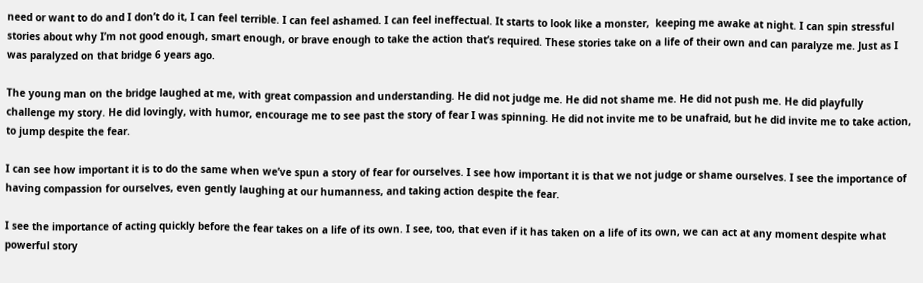need or want to do and I don’t do it, I can feel terrible. I can feel ashamed. I can feel ineffectual. It starts to look like a monster,  keeping me awake at night. I can spin stressful stories about why I’m not good enough, smart enough, or brave enough to take the action that’s required. These stories take on a life of their own and can paralyze me. Just as I was paralyzed on that bridge 6 years ago.

The young man on the bridge laughed at me, with great compassion and understanding. He did not judge me. He did not shame me. He did not push me. He did playfully challenge my story. He did lovingly, with humor, encourage me to see past the story of fear I was spinning. He did not invite me to be unafraid, but he did invite me to take action, to jump despite the fear.

I can see how important it is to do the same when we’ve spun a story of fear for ourselves. I see how important it is that we not judge or shame ourselves. I see the importance of having compassion for ourselves, even gently laughing at our humanness, and taking action despite the fear.

I see the importance of acting quickly before the fear takes on a life of its own. I see, too, that even if it has taken on a life of its own, we can act at any moment despite what powerful story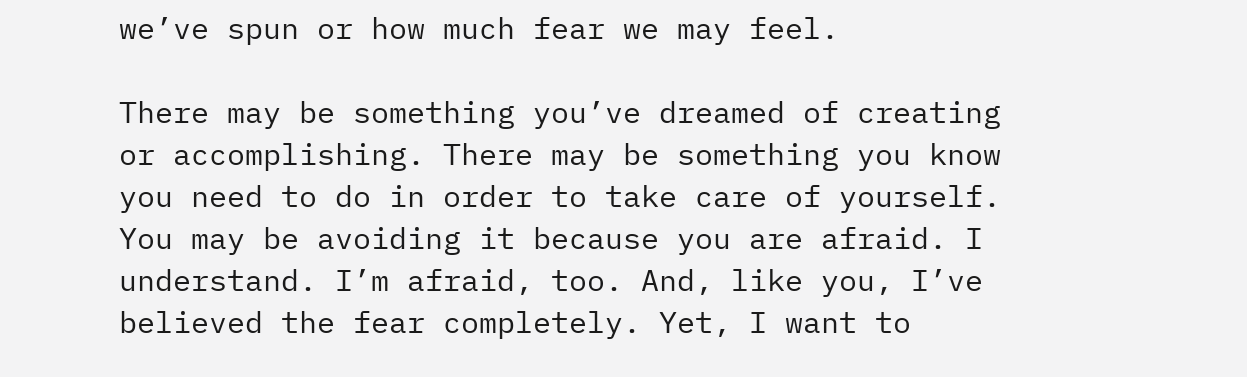we’ve spun or how much fear we may feel.

There may be something you’ve dreamed of creating or accomplishing. There may be something you know you need to do in order to take care of yourself. You may be avoiding it because you are afraid. I understand. I’m afraid, too. And, like you, I’ve believed the fear completely. Yet, I want to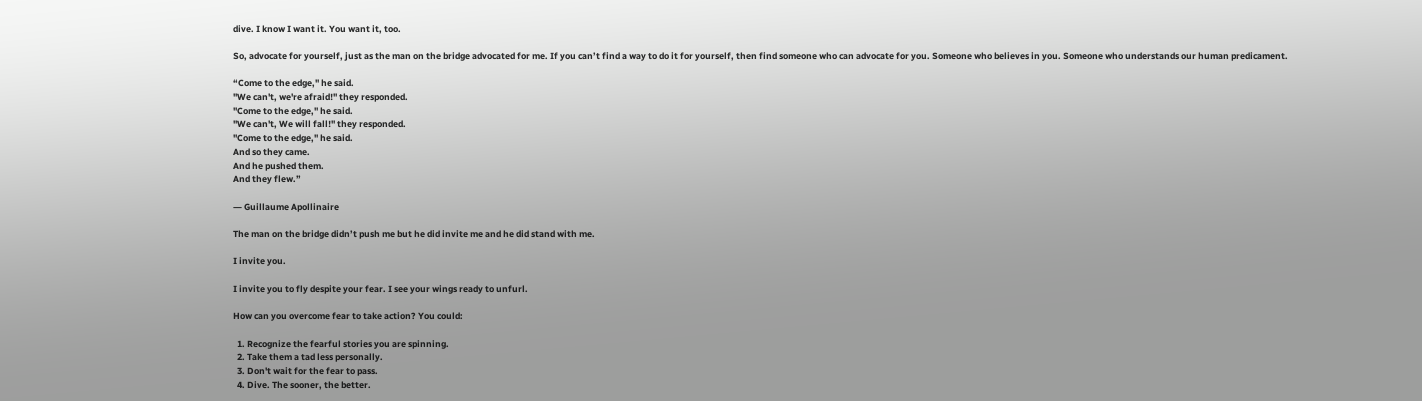dive. I know I want it. You want it, too.

So, advocate for yourself, just as the man on the bridge advocated for me. If you can’t find a way to do it for yourself, then find someone who can advocate for you. Someone who believes in you. Someone who understands our human predicament.

“Come to the edge," he said.
"We can't, we're afraid!" they responded.
"Come to the edge," he said.
"We can't, We will fall!" they responded.
"Come to the edge," he said.
And so they came.
And he pushed them.
And they flew.”

― Guillaume Apollinaire

The man on the bridge didn’t push me but he did invite me and he did stand with me.

I invite you.

I invite you to fly despite your fear. I see your wings ready to unfurl.

How can you overcome fear to take action? You could:

  1. Recognize the fearful stories you are spinning.
  2. Take them a tad less personally.
  3. Don't wait for the fear to pass.
  4. Dive. The sooner, the better.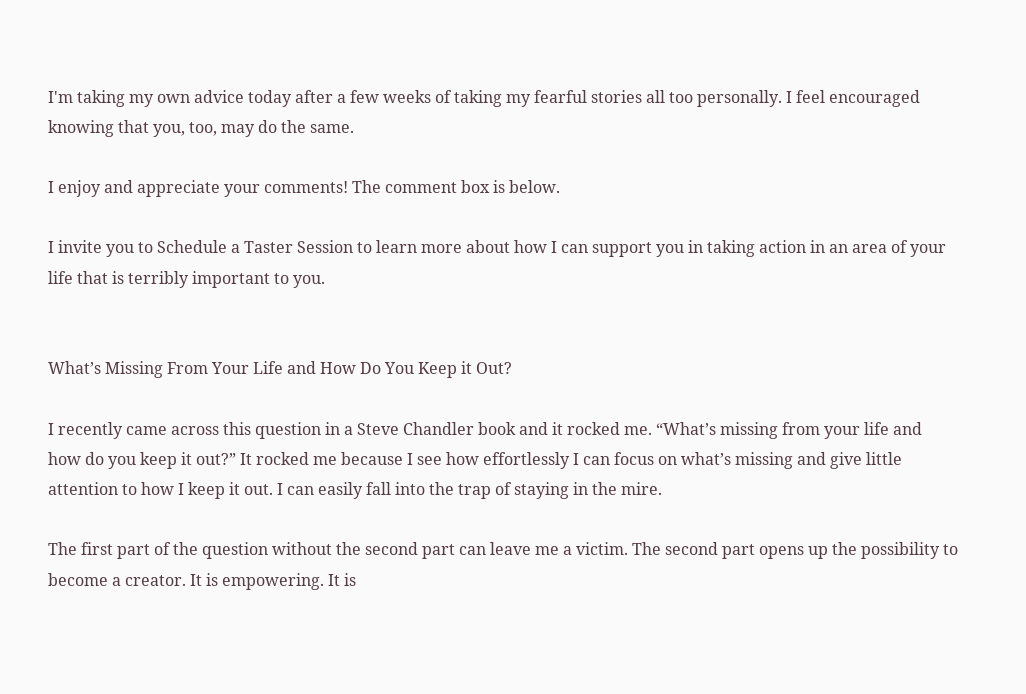I'm taking my own advice today after a few weeks of taking my fearful stories all too personally. I feel encouraged knowing that you, too, may do the same.

I enjoy and appreciate your comments! The comment box is below.

I invite you to Schedule a Taster Session to learn more about how I can support you in taking action in an area of your life that is terribly important to you.


What’s Missing From Your Life and How Do You Keep it Out?

I recently came across this question in a Steve Chandler book and it rocked me. “What’s missing from your life and how do you keep it out?” It rocked me because I see how effortlessly I can focus on what’s missing and give little attention to how I keep it out. I can easily fall into the trap of staying in the mire.

The first part of the question without the second part can leave me a victim. The second part opens up the possibility to become a creator. It is empowering. It is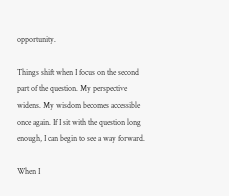opportunity.

Things shift when I focus on the second part of the question. My perspective widens. My wisdom becomes accessible once again. If I sit with the question long enough, I can begin to see a way forward.

When I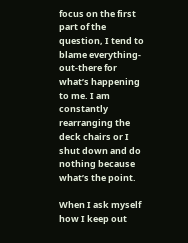focus on the first part of the question, I tend to blame everything-out-there for what’s happening to me. I am constantly rearranging the deck chairs or I shut down and do nothing because what’s the point.

When I ask myself how I keep out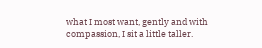what I most want, gently and with compassion, I sit a little taller.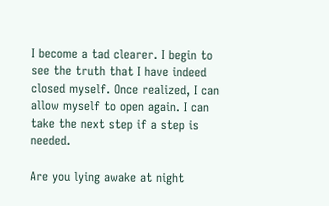I become a tad clearer. I begin to see the truth that I have indeed closed myself. Once realized, I can allow myself to open again. I can take the next step if a step is needed.

Are you lying awake at night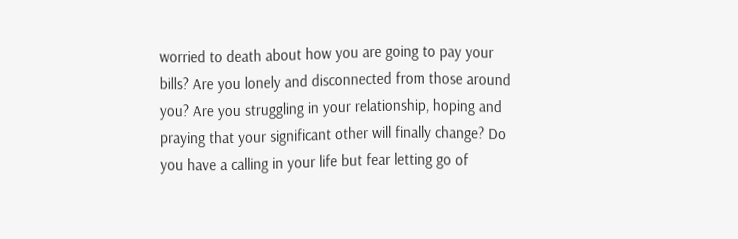worried to death about how you are going to pay your bills? Are you lonely and disconnected from those around you? Are you struggling in your relationship, hoping and praying that your significant other will finally change? Do you have a calling in your life but fear letting go of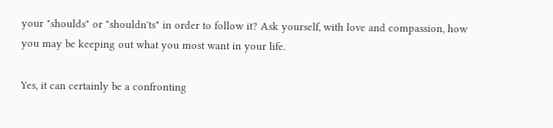your "shoulds" or "shouldn'ts" in order to follow it? Ask yourself, with love and compassion, how you may be keeping out what you most want in your life.

Yes, it can certainly be a confronting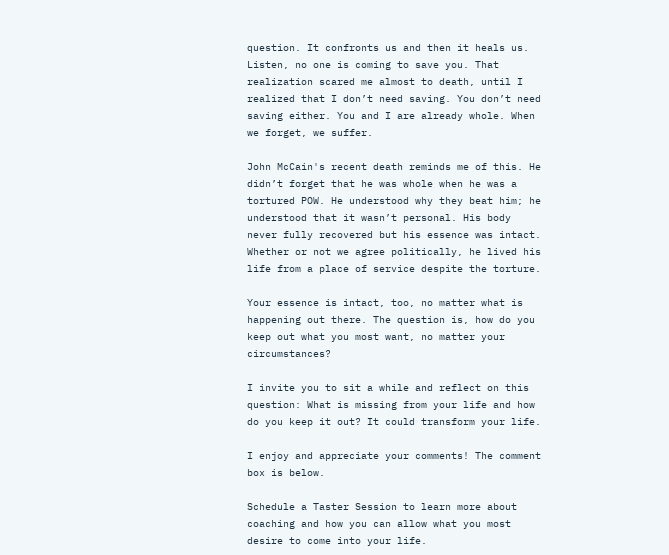question. It confronts us and then it heals us. Listen, no one is coming to save you. That realization scared me almost to death, until I realized that I don’t need saving. You don’t need saving either. You and I are already whole. When we forget, we suffer.

John McCain's recent death reminds me of this. He didn’t forget that he was whole when he was a tortured POW. He understood why they beat him; he understood that it wasn’t personal. His body never fully recovered but his essence was intact. Whether or not we agree politically, he lived his life from a place of service despite the torture.

Your essence is intact, too, no matter what is happening out there. The question is, how do you keep out what you most want, no matter your circumstances?

I invite you to sit a while and reflect on this question: What is missing from your life and how do you keep it out? It could transform your life.

I enjoy and appreciate your comments! The comment box is below.

Schedule a Taster Session to learn more about coaching and how you can allow what you most desire to come into your life.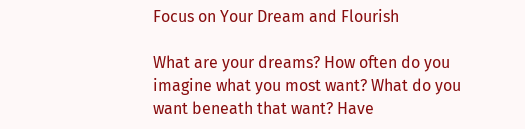Focus on Your Dream and Flourish

What are your dreams? How often do you imagine what you most want? What do you want beneath that want? Have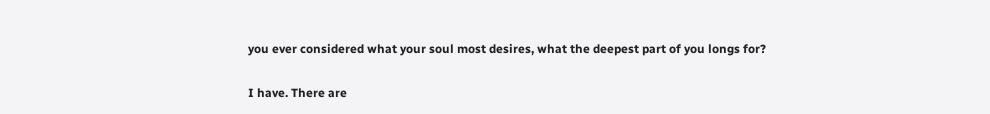you ever considered what your soul most desires, what the deepest part of you longs for?

I have. There are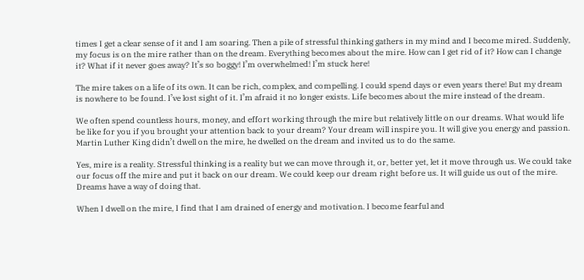times I get a clear sense of it and I am soaring. Then a pile of stressful thinking gathers in my mind and I become mired. Suddenly, my focus is on the mire rather than on the dream. Everything becomes about the mire. How can I get rid of it? How can I change it? What if it never goes away? It’s so boggy! I’m overwhelmed! I’m stuck here!

The mire takes on a life of its own. It can be rich, complex, and compelling. I could spend days or even years there! But my dream is nowhere to be found. I’ve lost sight of it. I’m afraid it no longer exists. Life becomes about the mire instead of the dream.

We often spend countless hours, money, and effort working through the mire but relatively little on our dreams. What would life be like for you if you brought your attention back to your dream? Your dream will inspire you. It will give you energy and passion. Martin Luther King didn’t dwell on the mire, he dwelled on the dream and invited us to do the same.

Yes, mire is a reality. Stressful thinking is a reality but we can move through it, or, better yet, let it move through us. We could take our focus off the mire and put it back on our dream. We could keep our dream right before us. It will guide us out of the mire. Dreams have a way of doing that.

When I dwell on the mire, I find that I am drained of energy and motivation. I become fearful and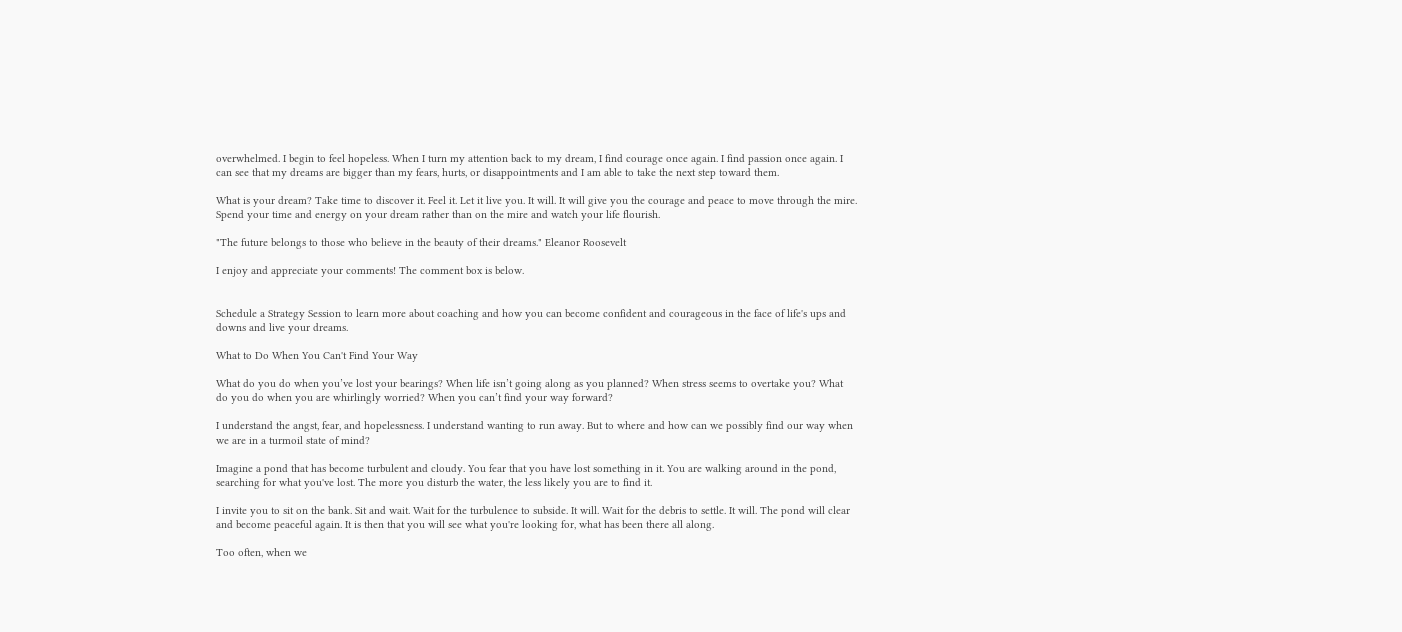overwhelmed. I begin to feel hopeless. When I turn my attention back to my dream, I find courage once again. I find passion once again. I can see that my dreams are bigger than my fears, hurts, or disappointments and I am able to take the next step toward them.

What is your dream? Take time to discover it. Feel it. Let it live you. It will. It will give you the courage and peace to move through the mire. Spend your time and energy on your dream rather than on the mire and watch your life flourish.

"The future belongs to those who believe in the beauty of their dreams." Eleanor Roosevelt

I enjoy and appreciate your comments! The comment box is below.


Schedule a Strategy Session to learn more about coaching and how you can become confident and courageous in the face of life's ups and downs and live your dreams.

What to Do When You Can't Find Your Way

What do you do when you’ve lost your bearings? When life isn’t going along as you planned? When stress seems to overtake you? What do you do when you are whirlingly worried? When you can’t find your way forward?

I understand the angst, fear, and hopelessness. I understand wanting to run away. But to where and how can we possibly find our way when we are in a turmoil state of mind?

Imagine a pond that has become turbulent and cloudy. You fear that you have lost something in it. You are walking around in the pond, searching for what you've lost. The more you disturb the water, the less likely you are to find it.

I invite you to sit on the bank. Sit and wait. Wait for the turbulence to subside. It will. Wait for the debris to settle. It will. The pond will clear and become peaceful again. It is then that you will see what you're looking for, what has been there all along.

Too often, when we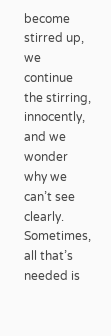become stirred up, we continue the stirring, innocently, and we wonder why we can’t see clearly. Sometimes, all that’s needed is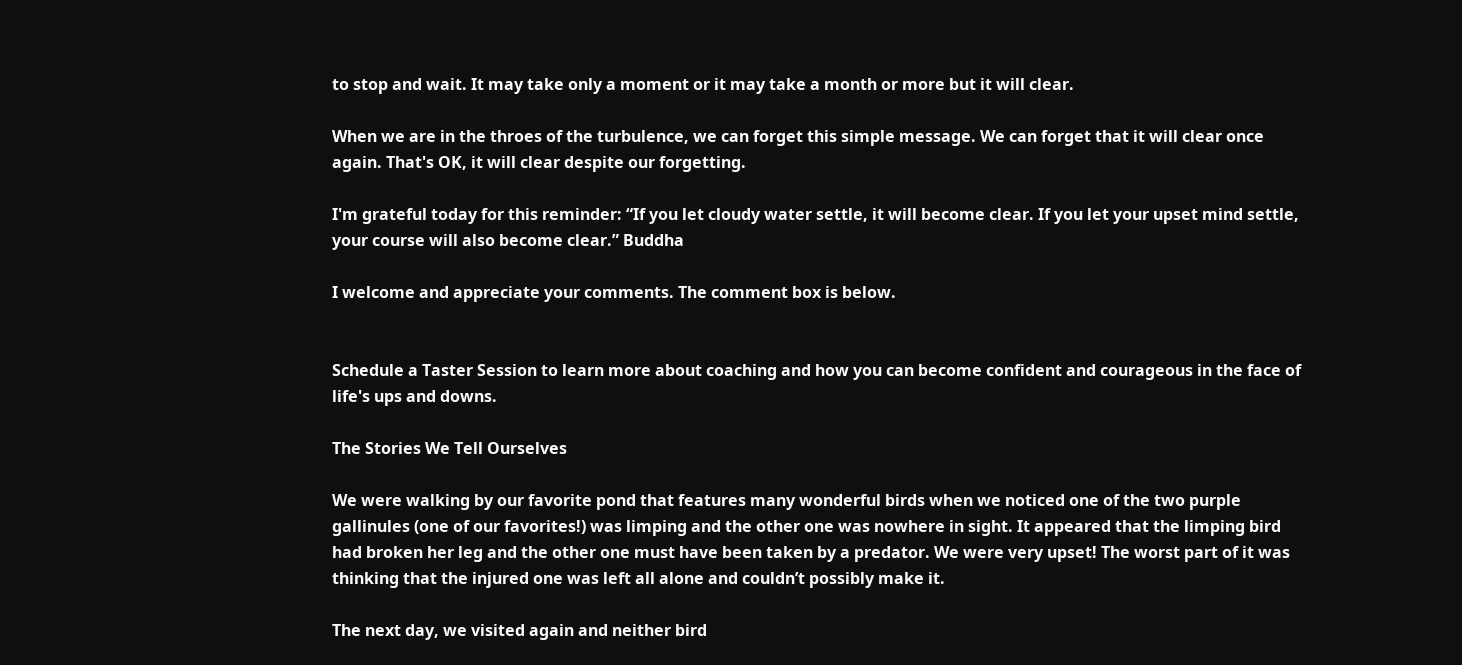to stop and wait. It may take only a moment or it may take a month or more but it will clear.

When we are in the throes of the turbulence, we can forget this simple message. We can forget that it will clear once again. That's OK, it will clear despite our forgetting.

I'm grateful today for this reminder: “If you let cloudy water settle, it will become clear. If you let your upset mind settle, your course will also become clear.” Buddha

I welcome and appreciate your comments. The comment box is below.


Schedule a Taster Session to learn more about coaching and how you can become confident and courageous in the face of life's ups and downs.

The Stories We Tell Ourselves

We were walking by our favorite pond that features many wonderful birds when we noticed one of the two purple gallinules (one of our favorites!) was limping and the other one was nowhere in sight. It appeared that the limping bird had broken her leg and the other one must have been taken by a predator. We were very upset! The worst part of it was thinking that the injured one was left all alone and couldn’t possibly make it.

The next day, we visited again and neither bird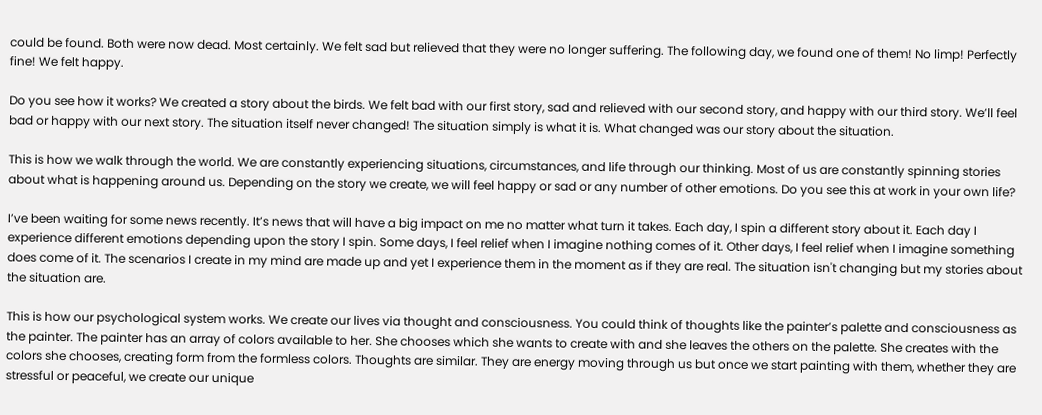could be found. Both were now dead. Most certainly. We felt sad but relieved that they were no longer suffering. The following day, we found one of them! No limp! Perfectly fine! We felt happy.

Do you see how it works? We created a story about the birds. We felt bad with our first story, sad and relieved with our second story, and happy with our third story. We’ll feel bad or happy with our next story. The situation itself never changed! The situation simply is what it is. What changed was our story about the situation.

This is how we walk through the world. We are constantly experiencing situations, circumstances, and life through our thinking. Most of us are constantly spinning stories about what is happening around us. Depending on the story we create, we will feel happy or sad or any number of other emotions. Do you see this at work in your own life?

I’ve been waiting for some news recently. It’s news that will have a big impact on me no matter what turn it takes. Each day, I spin a different story about it. Each day I experience different emotions depending upon the story I spin. Some days, I feel relief when I imagine nothing comes of it. Other days, I feel relief when I imagine something does come of it. The scenarios I create in my mind are made up and yet I experience them in the moment as if they are real. The situation isn't changing but my stories about the situation are.

This is how our psychological system works. We create our lives via thought and consciousness. You could think of thoughts like the painter’s palette and consciousness as the painter. The painter has an array of colors available to her. She chooses which she wants to create with and she leaves the others on the palette. She creates with the colors she chooses, creating form from the formless colors. Thoughts are similar. They are energy moving through us but once we start painting with them, whether they are stressful or peaceful, we create our unique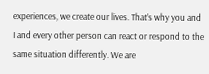experiences, we create our lives. That’s why you and I and every other person can react or respond to the same situation differently. We are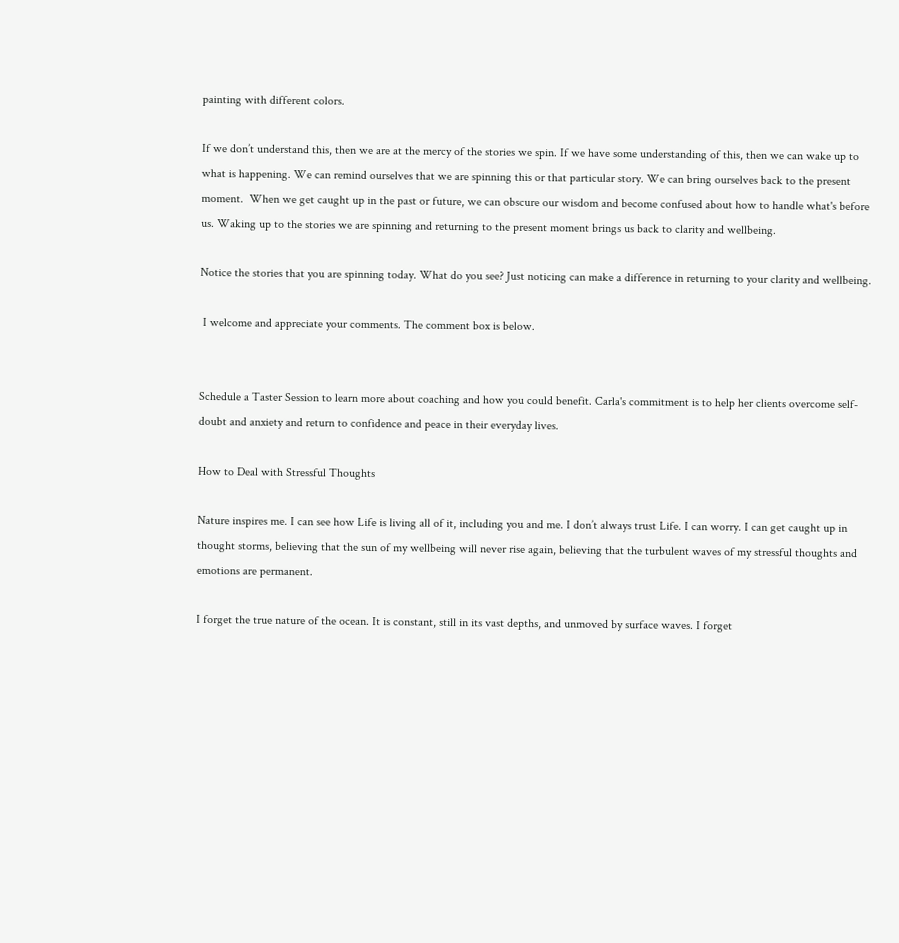painting with different colors.

If we don’t understand this, then we are at the mercy of the stories we spin. If we have some understanding of this, then we can wake up to what is happening. We can remind ourselves that we are spinning this or that particular story. We can bring ourselves back to the present moment.  When we get caught up in the past or future, we can obscure our wisdom and become confused about how to handle what's before us. Waking up to the stories we are spinning and returning to the present moment brings us back to clarity and wellbeing.

Notice the stories that you are spinning today. What do you see? Just noticing can make a difference in returning to your clarity and wellbeing.

 I welcome and appreciate your comments. The comment box is below.


Schedule a Taster Session to learn more about coaching and how you could benefit. Carla's commitment is to help her clients overcome self-doubt and anxiety and return to confidence and peace in their everyday lives.

How to Deal with Stressful Thoughts

Nature inspires me. I can see how Life is living all of it, including you and me. I don’t always trust Life. I can worry. I can get caught up in thought storms, believing that the sun of my wellbeing will never rise again, believing that the turbulent waves of my stressful thoughts and emotions are permanent.

I forget the true nature of the ocean. It is constant, still in its vast depths, and unmoved by surface waves. I forget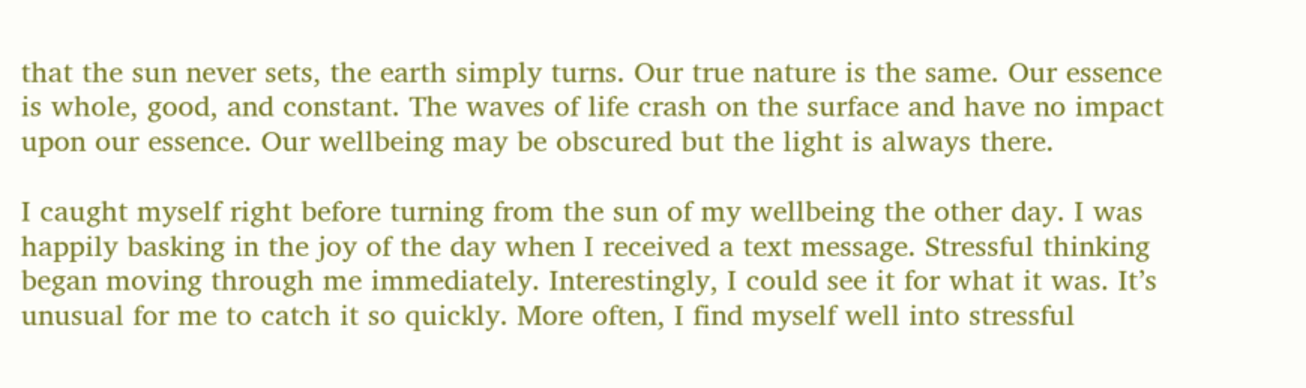that the sun never sets, the earth simply turns. Our true nature is the same. Our essence is whole, good, and constant. The waves of life crash on the surface and have no impact upon our essence. Our wellbeing may be obscured but the light is always there.

I caught myself right before turning from the sun of my wellbeing the other day. I was happily basking in the joy of the day when I received a text message. Stressful thinking began moving through me immediately. Interestingly, I could see it for what it was. It’s unusual for me to catch it so quickly. More often, I find myself well into stressful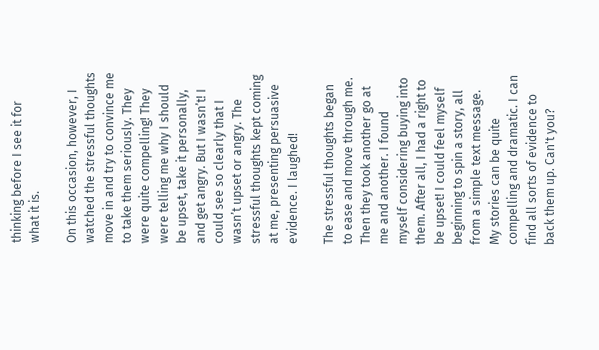thinking before I see it for what it is.

On this occasion, however, I watched the stressful thoughts move in and try to convince me to take them seriously. They were quite compelling! They were telling me why I should be upset, take it personally, and get angry. But I wasn’t! I could see so clearly that I wasn’t upset or angry. The stressful thoughts kept coming at me, presenting persuasive evidence. I laughed!

The stressful thoughts began to ease and move through me. Then they took another go at me and another. I found myself considering buying into them. After all, I had a right to be upset! I could feel myself beginning to spin a story, all from a simple text message. My stories can be quite compelling and dramatic. I can find all sorts of evidence to back them up. Can't you?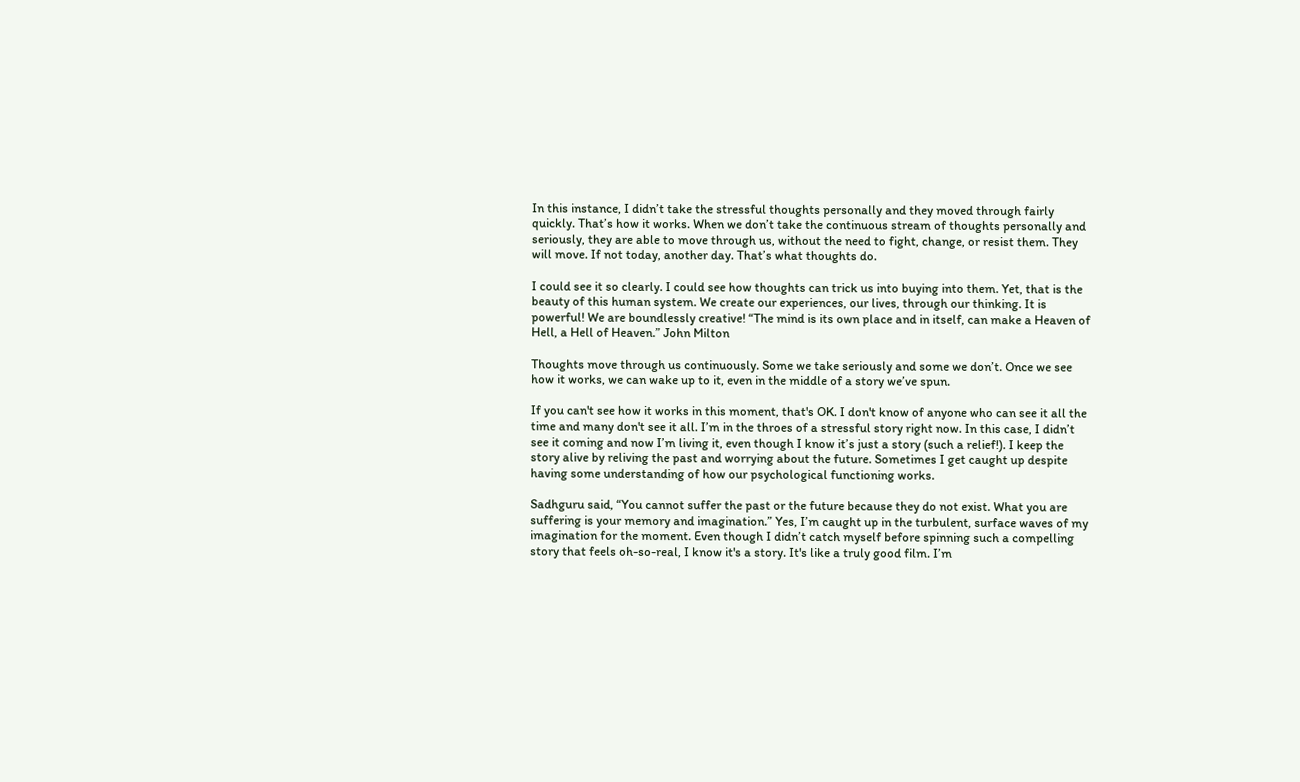In this instance, I didn’t take the stressful thoughts personally and they moved through fairly quickly. That’s how it works. When we don’t take the continuous stream of thoughts personally and seriously, they are able to move through us, without the need to fight, change, or resist them. They will move. If not today, another day. That’s what thoughts do.

I could see it so clearly. I could see how thoughts can trick us into buying into them. Yet, that is the beauty of this human system. We create our experiences, our lives, through our thinking. It is powerful! We are boundlessly creative! “The mind is its own place and in itself, can make a Heaven of Hell, a Hell of Heaven.” John Milton

Thoughts move through us continuously. Some we take seriously and some we don’t. Once we see how it works, we can wake up to it, even in the middle of a story we’ve spun.

If you can't see how it works in this moment, that's OK. I don't know of anyone who can see it all the time and many don't see it all. I’m in the throes of a stressful story right now. In this case, I didn’t see it coming and now I’m living it, even though I know it’s just a story (such a relief!). I keep the story alive by reliving the past and worrying about the future. Sometimes I get caught up despite having some understanding of how our psychological functioning works.

Sadhguru said, “You cannot suffer the past or the future because they do not exist. What you are suffering is your memory and imagination.” Yes, I’m caught up in the turbulent, surface waves of my imagination for the moment. Even though I didn’t catch myself before spinning such a compelling story that feels oh-so-real, I know it's a story. It's like a truly good film. I’m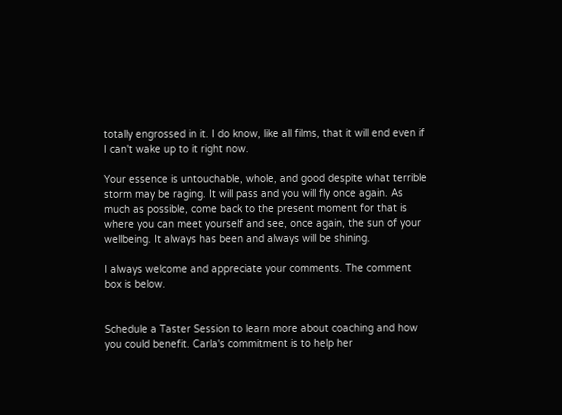totally engrossed in it. I do know, like all films, that it will end even if I can't wake up to it right now.

Your essence is untouchable, whole, and good despite what terrible storm may be raging. It will pass and you will fly once again. As much as possible, come back to the present moment for that is where you can meet yourself and see, once again, the sun of your wellbeing. It always has been and always will be shining.

I always welcome and appreciate your comments. The comment box is below.


Schedule a Taster Session to learn more about coaching and how you could benefit. Carla's commitment is to help her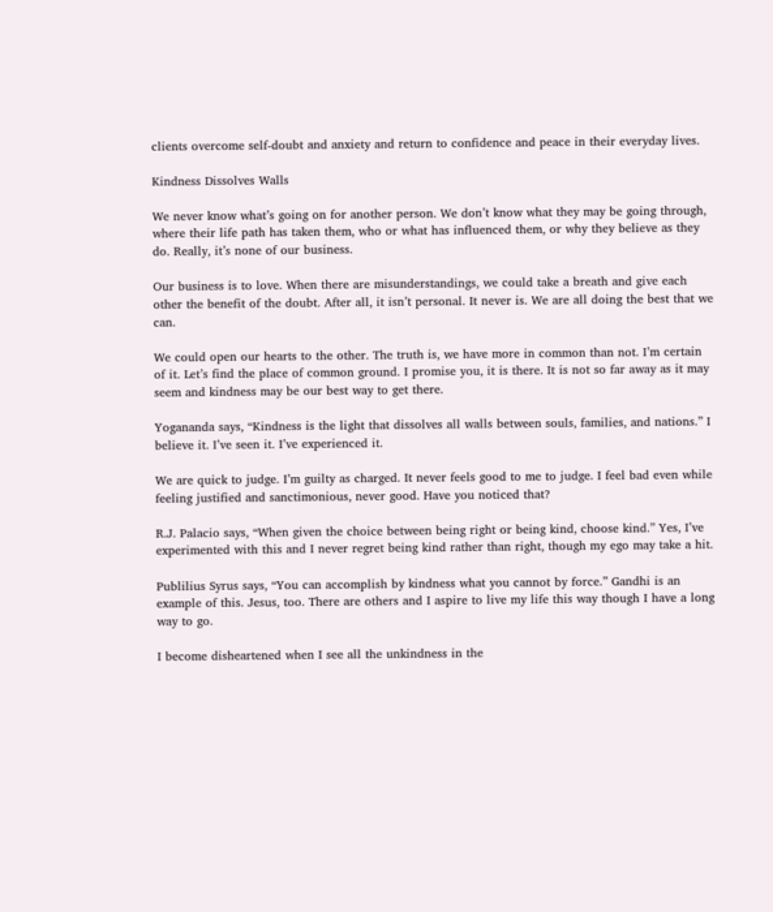clients overcome self-doubt and anxiety and return to confidence and peace in their everyday lives.

Kindness Dissolves Walls

We never know what’s going on for another person. We don’t know what they may be going through, where their life path has taken them, who or what has influenced them, or why they believe as they do. Really, it’s none of our business.

Our business is to love. When there are misunderstandings, we could take a breath and give each other the benefit of the doubt. After all, it isn’t personal. It never is. We are all doing the best that we can.

We could open our hearts to the other. The truth is, we have more in common than not. I’m certain of it. Let’s find the place of common ground. I promise you, it is there. It is not so far away as it may seem and kindness may be our best way to get there.

Yogananda says, “Kindness is the light that dissolves all walls between souls, families, and nations.” I believe it. I’ve seen it. I’ve experienced it.

We are quick to judge. I’m guilty as charged. It never feels good to me to judge. I feel bad even while feeling justified and sanctimonious, never good. Have you noticed that?

R.J. Palacio says, “When given the choice between being right or being kind, choose kind.” Yes, I’ve experimented with this and I never regret being kind rather than right, though my ego may take a hit.

Publilius Syrus says, “You can accomplish by kindness what you cannot by force.” Gandhi is an example of this. Jesus, too. There are others and I aspire to live my life this way though I have a long way to go.

I become disheartened when I see all the unkindness in the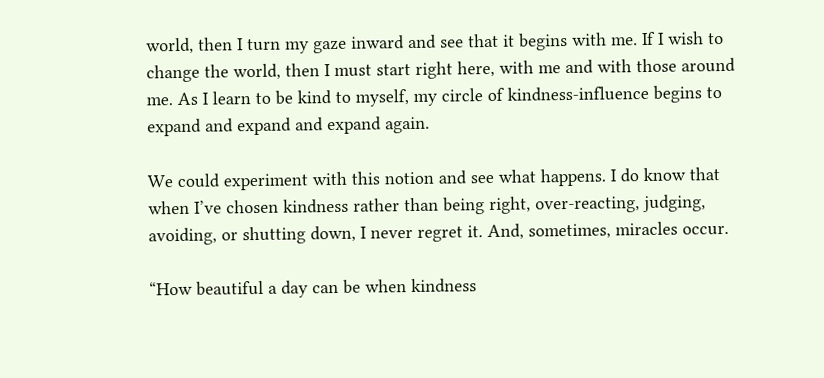world, then I turn my gaze inward and see that it begins with me. If I wish to change the world, then I must start right here, with me and with those around me. As I learn to be kind to myself, my circle of kindness-influence begins to expand and expand and expand again.

We could experiment with this notion and see what happens. I do know that when I’ve chosen kindness rather than being right, over-reacting, judging, avoiding, or shutting down, I never regret it. And, sometimes, miracles occur.

“How beautiful a day can be when kindness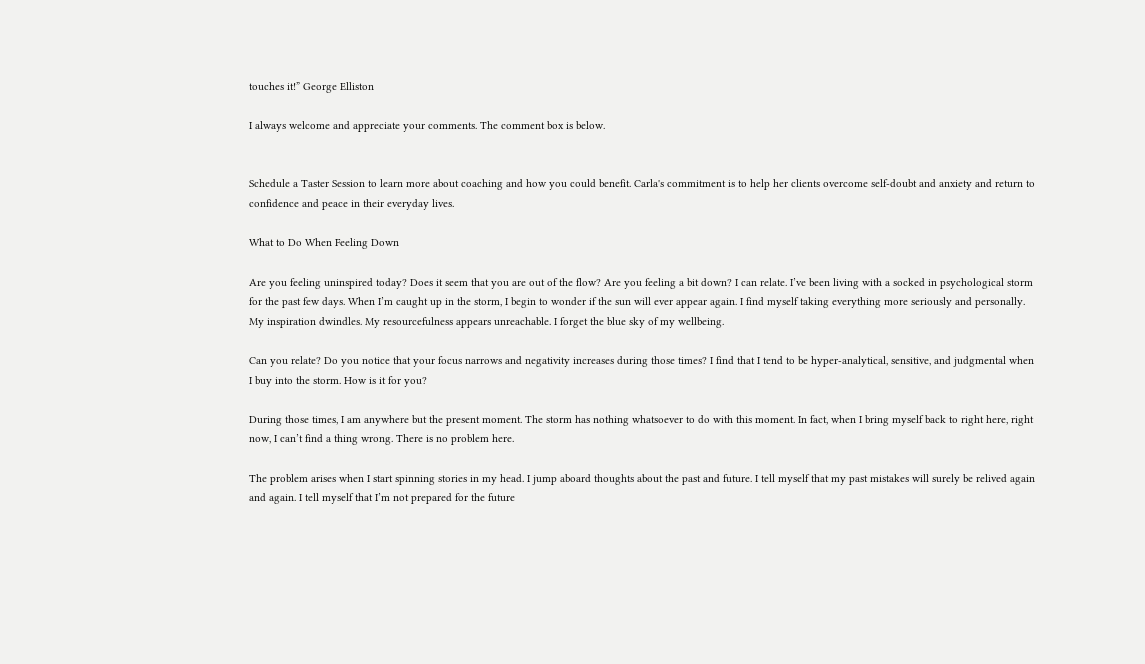touches it!” George Elliston

I always welcome and appreciate your comments. The comment box is below.


Schedule a Taster Session to learn more about coaching and how you could benefit. Carla's commitment is to help her clients overcome self-doubt and anxiety and return to confidence and peace in their everyday lives.

What to Do When Feeling Down

Are you feeling uninspired today? Does it seem that you are out of the flow? Are you feeling a bit down? I can relate. I’ve been living with a socked in psychological storm for the past few days. When I’m caught up in the storm, I begin to wonder if the sun will ever appear again. I find myself taking everything more seriously and personally. My inspiration dwindles. My resourcefulness appears unreachable. I forget the blue sky of my wellbeing.

Can you relate? Do you notice that your focus narrows and negativity increases during those times? I find that I tend to be hyper-analytical, sensitive, and judgmental when I buy into the storm. How is it for you?

During those times, I am anywhere but the present moment. The storm has nothing whatsoever to do with this moment. In fact, when I bring myself back to right here, right now, I can’t find a thing wrong. There is no problem here.

The problem arises when I start spinning stories in my head. I jump aboard thoughts about the past and future. I tell myself that my past mistakes will surely be relived again and again. I tell myself that I’m not prepared for the future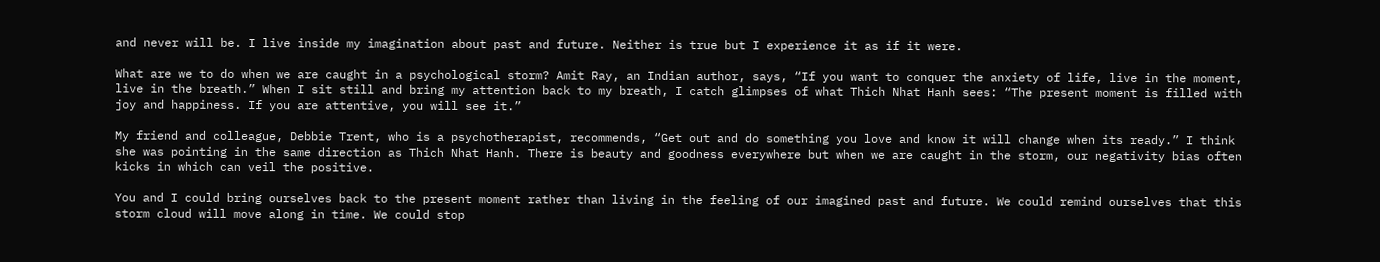and never will be. I live inside my imagination about past and future. Neither is true but I experience it as if it were.

What are we to do when we are caught in a psychological storm? Amit Ray, an Indian author, says, “If you want to conquer the anxiety of life, live in the moment, live in the breath.” When I sit still and bring my attention back to my breath, I catch glimpses of what Thich Nhat Hanh sees: “The present moment is filled with joy and happiness. If you are attentive, you will see it.”

My friend and colleague, Debbie Trent, who is a psychotherapist, recommends, “Get out and do something you love and know it will change when its ready.” I think she was pointing in the same direction as Thich Nhat Hanh. There is beauty and goodness everywhere but when we are caught in the storm, our negativity bias often kicks in which can veil the positive.

You and I could bring ourselves back to the present moment rather than living in the feeling of our imagined past and future. We could remind ourselves that this storm cloud will move along in time. We could stop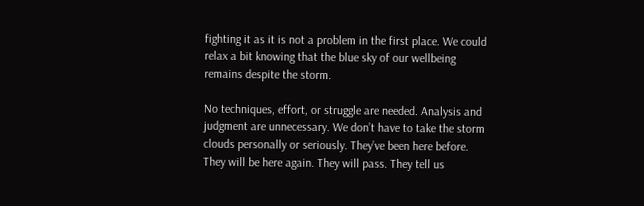fighting it as it is not a problem in the first place. We could relax a bit knowing that the blue sky of our wellbeing remains despite the storm.

No techniques, effort, or struggle are needed. Analysis and judgment are unnecessary. We don’t have to take the storm clouds personally or seriously. They’ve been here before. They will be here again. They will pass. They tell us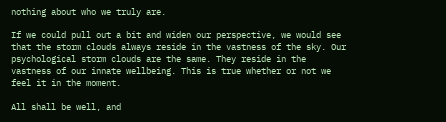nothing about who we truly are.

If we could pull out a bit and widen our perspective, we would see that the storm clouds always reside in the vastness of the sky. Our psychological storm clouds are the same. They reside in the vastness of our innate wellbeing. This is true whether or not we feel it in the moment.

All shall be well, and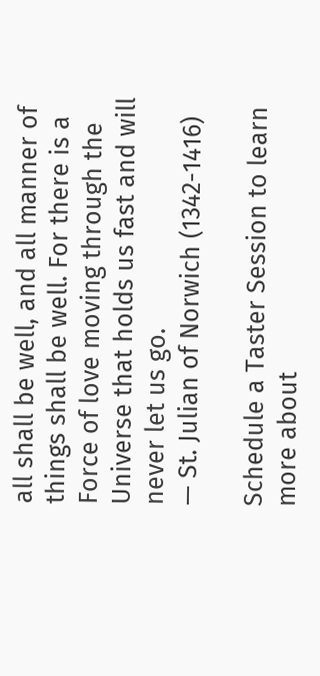all shall be well, and all manner of things shall be well. For there is a Force of love moving through the Universe that holds us fast and will never let us go.
— St. Julian of Norwich (1342-1416)

Schedule a Taster Session to learn more about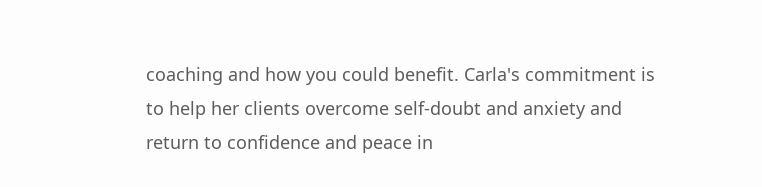coaching and how you could benefit. Carla's commitment is to help her clients overcome self-doubt and anxiety and return to confidence and peace in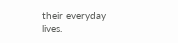their everyday lives.